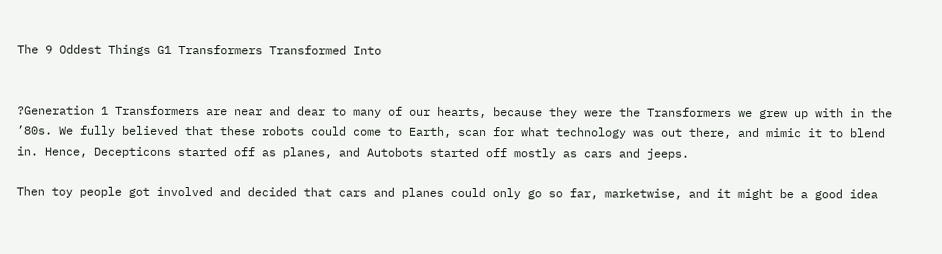The 9 Oddest Things G1 Transformers Transformed Into


?Generation 1 Transformers are near and dear to many of our hearts, because they were the Transformers we grew up with in the ’80s. We fully believed that these robots could come to Earth, scan for what technology was out there, and mimic it to blend in. Hence, Decepticons started off as planes, and Autobots started off mostly as cars and jeeps.

Then toy people got involved and decided that cars and planes could only go so far, marketwise, and it might be a good idea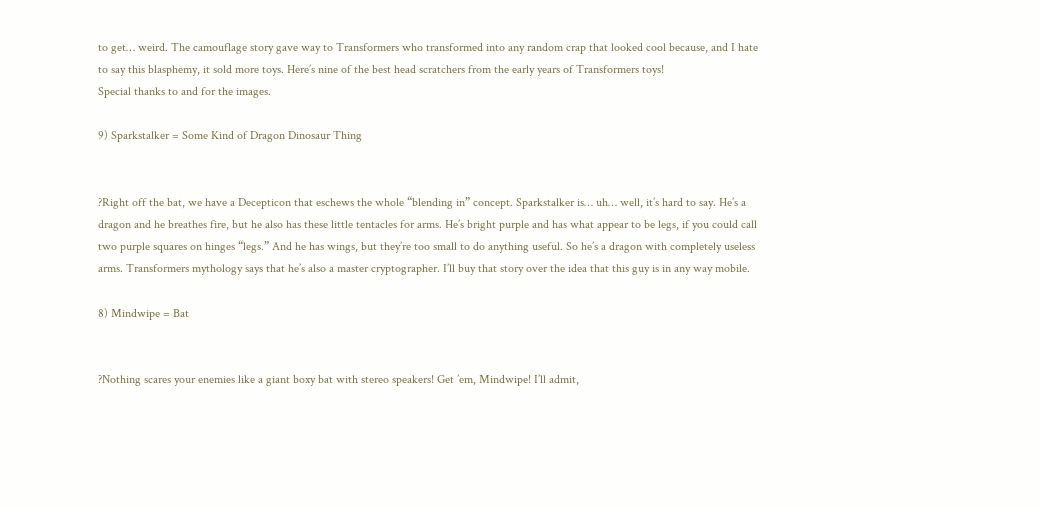to get… weird. The camouflage story gave way to Transformers who transformed into any random crap that looked cool because, and I hate to say this blasphemy, it sold more toys. Here’s nine of the best head scratchers from the early years of Transformers toys!
Special thanks to and for the images.

9) Sparkstalker = Some Kind of Dragon Dinosaur Thing


?Right off the bat, we have a Decepticon that eschews the whole “blending in” concept. Sparkstalker is… uh… well, it’s hard to say. He’s a dragon and he breathes fire, but he also has these little tentacles for arms. He’s bright purple and has what appear to be legs, if you could call two purple squares on hinges “legs.” And he has wings, but they’re too small to do anything useful. So he’s a dragon with completely useless arms. Transformers mythology says that he’s also a master cryptographer. I’ll buy that story over the idea that this guy is in any way mobile.

8) Mindwipe = Bat


?Nothing scares your enemies like a giant boxy bat with stereo speakers! Get ’em, Mindwipe! I’ll admit,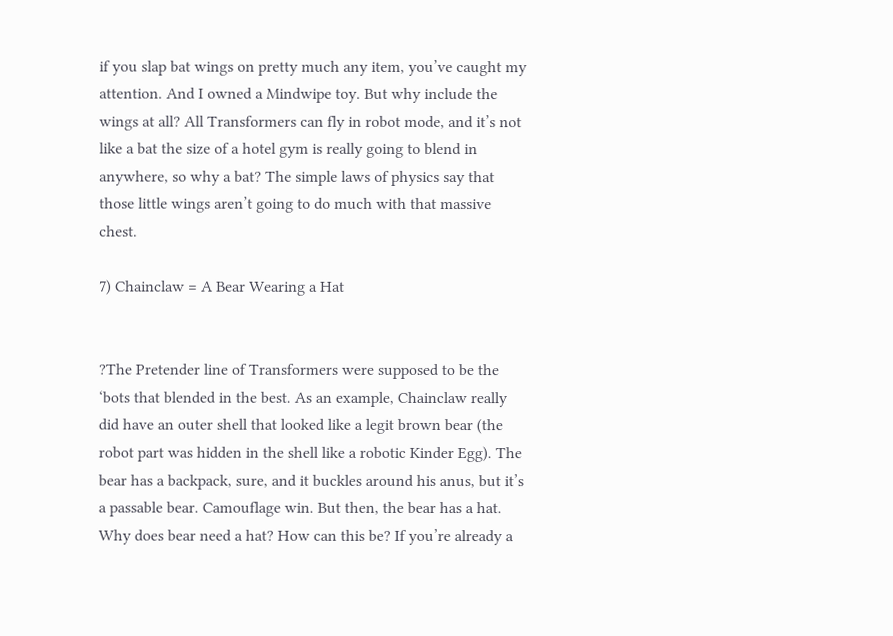if you slap bat wings on pretty much any item, you’ve caught my attention. And I owned a Mindwipe toy. But why include the wings at all? All Transformers can fly in robot mode, and it’s not like a bat the size of a hotel gym is really going to blend in anywhere, so why a bat? The simple laws of physics say that those little wings aren’t going to do much with that massive chest.

7) Chainclaw = A Bear Wearing a Hat


?The Pretender line of Transformers were supposed to be the ‘bots that blended in the best. As an example, Chainclaw really did have an outer shell that looked like a legit brown bear (the robot part was hidden in the shell like a robotic Kinder Egg). The bear has a backpack, sure, and it buckles around his anus, but it’s a passable bear. Camouflage win. But then, the bear has a hat. Why does bear need a hat? How can this be? If you’re already a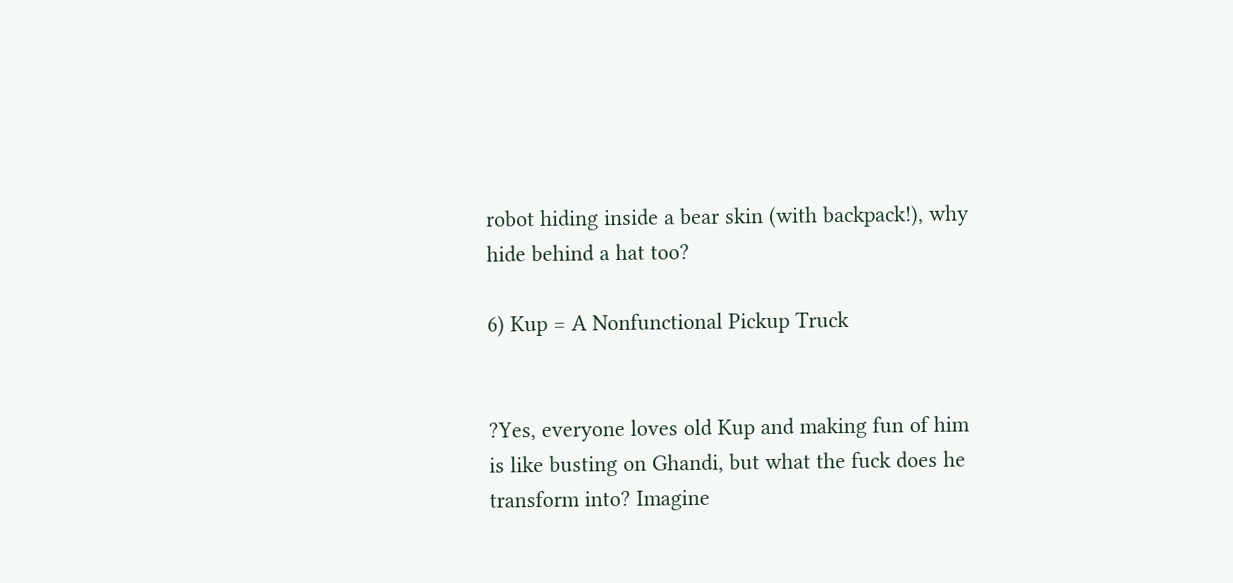robot hiding inside a bear skin (with backpack!), why hide behind a hat too?

6) Kup = A Nonfunctional Pickup Truck


?Yes, everyone loves old Kup and making fun of him is like busting on Ghandi, but what the fuck does he transform into? Imagine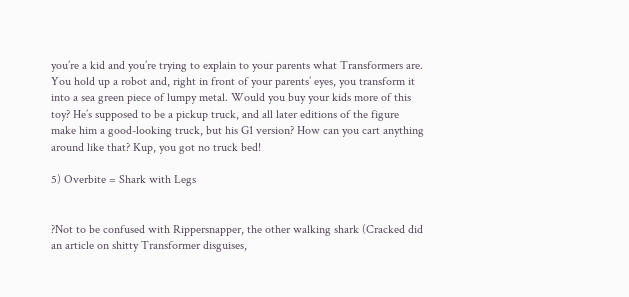you’re a kid and you’re trying to explain to your parents what Transformers are. You hold up a robot and, right in front of your parents’ eyes, you transform it into a sea green piece of lumpy metal. Would you buy your kids more of this toy? He’s supposed to be a pickup truck, and all later editions of the figure make him a good-looking truck, but his G1 version? How can you cart anything around like that? Kup, you got no truck bed!

5) Overbite = Shark with Legs


?Not to be confused with Rippersnapper, the other walking shark (Cracked did an article on shitty Transformer disguises,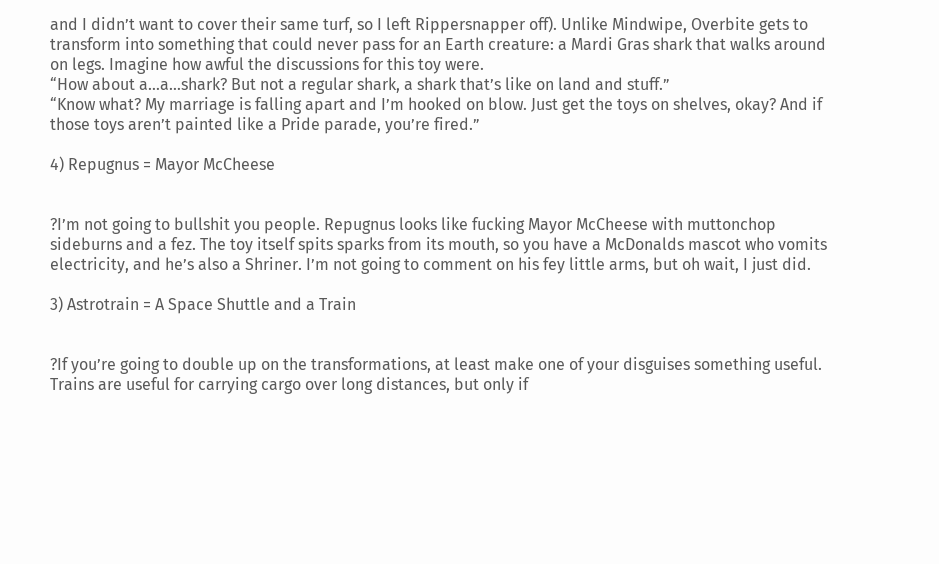and I didn’t want to cover their same turf, so I left Rippersnapper off). Unlike Mindwipe, Overbite gets to transform into something that could never pass for an Earth creature: a Mardi Gras shark that walks around on legs. Imagine how awful the discussions for this toy were.
“How about a…a…shark? But not a regular shark, a shark that’s like on land and stuff.”
“Know what? My marriage is falling apart and I’m hooked on blow. Just get the toys on shelves, okay? And if those toys aren’t painted like a Pride parade, you’re fired.”

4) Repugnus = Mayor McCheese


?I’m not going to bullshit you people. Repugnus looks like fucking Mayor McCheese with muttonchop sideburns and a fez. The toy itself spits sparks from its mouth, so you have a McDonalds mascot who vomits electricity, and he’s also a Shriner. I’m not going to comment on his fey little arms, but oh wait, I just did.

3) Astrotrain = A Space Shuttle and a Train


?If you’re going to double up on the transformations, at least make one of your disguises something useful. Trains are useful for carrying cargo over long distances, but only if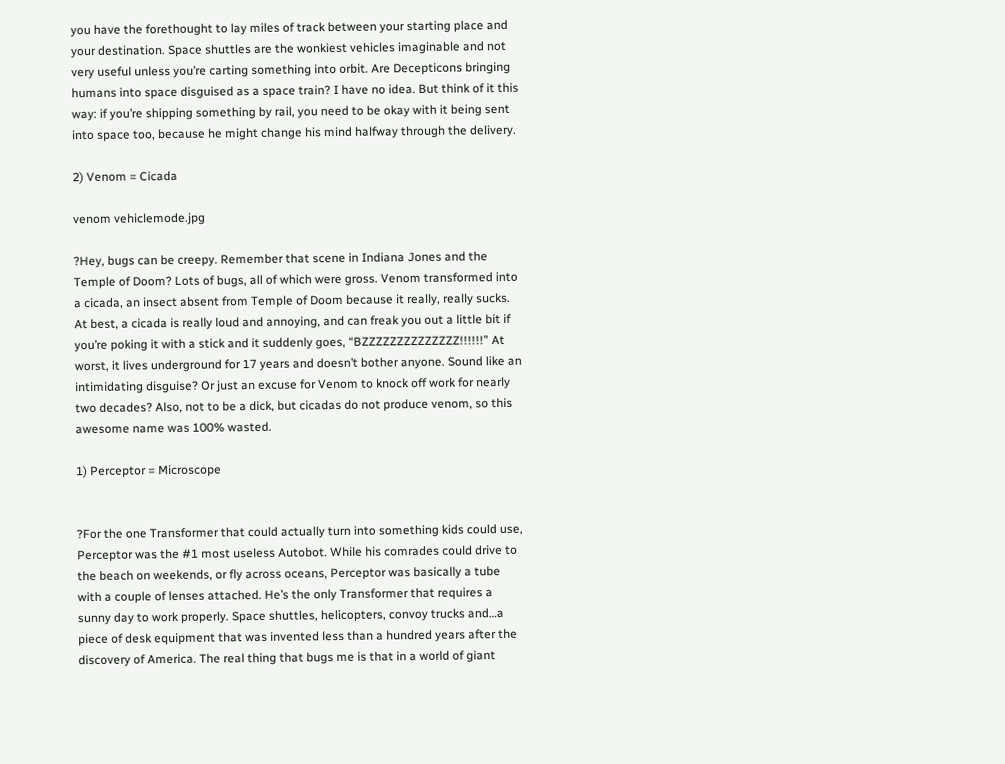you have the forethought to lay miles of track between your starting place and your destination. Space shuttles are the wonkiest vehicles imaginable and not very useful unless you’re carting something into orbit. Are Decepticons bringing humans into space disguised as a space train? I have no idea. But think of it this way: if you’re shipping something by rail, you need to be okay with it being sent into space too, because he might change his mind halfway through the delivery.

2) Venom = Cicada

venom vehiclemode.jpg

?Hey, bugs can be creepy. Remember that scene in Indiana Jones and the Temple of Doom? Lots of bugs, all of which were gross. Venom transformed into a cicada, an insect absent from Temple of Doom because it really, really sucks. At best, a cicada is really loud and annoying, and can freak you out a little bit if you’re poking it with a stick and it suddenly goes, “BZZZZZZZZZZZZZZ!!!!!!” At worst, it lives underground for 17 years and doesn’t bother anyone. Sound like an intimidating disguise? Or just an excuse for Venom to knock off work for nearly two decades? Also, not to be a dick, but cicadas do not produce venom, so this awesome name was 100% wasted.

1) Perceptor = Microscope


?For the one Transformer that could actually turn into something kids could use, Perceptor was the #1 most useless Autobot. While his comrades could drive to the beach on weekends, or fly across oceans, Perceptor was basically a tube with a couple of lenses attached. He’s the only Transformer that requires a sunny day to work properly. Space shuttles, helicopters, convoy trucks and…a piece of desk equipment that was invented less than a hundred years after the discovery of America. The real thing that bugs me is that in a world of giant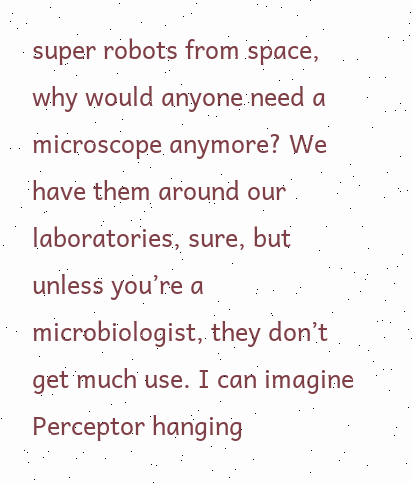super robots from space, why would anyone need a microscope anymore? We have them around our laboratories, sure, but unless you’re a microbiologist, they don’t get much use. I can imagine Perceptor hanging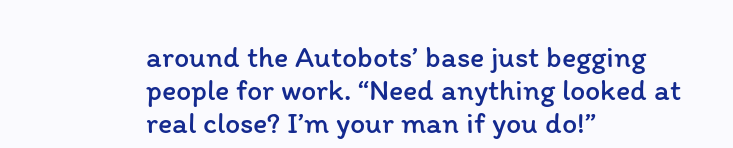around the Autobots’ base just begging people for work. “Need anything looked at real close? I’m your man if you do!”